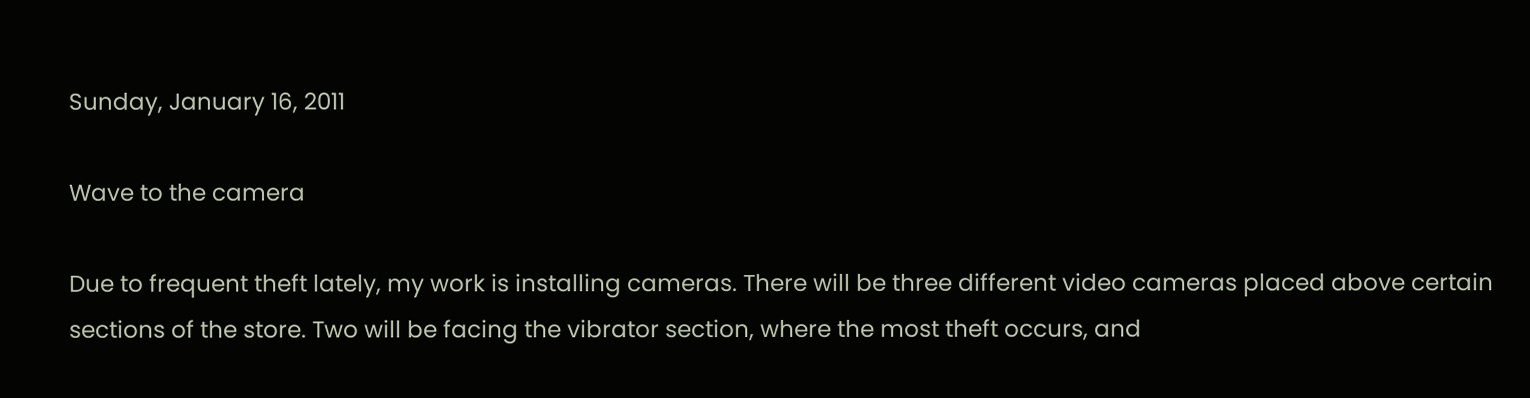Sunday, January 16, 2011

Wave to the camera

Due to frequent theft lately, my work is installing cameras. There will be three different video cameras placed above certain sections of the store. Two will be facing the vibrator section, where the most theft occurs, and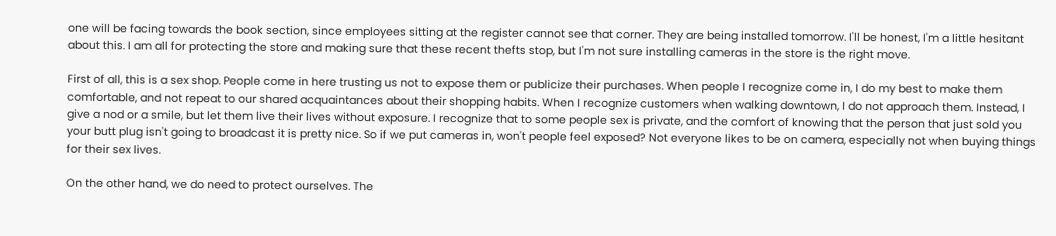one will be facing towards the book section, since employees sitting at the register cannot see that corner. They are being installed tomorrow. I'll be honest, I'm a little hesitant about this. I am all for protecting the store and making sure that these recent thefts stop, but I'm not sure installing cameras in the store is the right move.

First of all, this is a sex shop. People come in here trusting us not to expose them or publicize their purchases. When people I recognize come in, I do my best to make them comfortable, and not repeat to our shared acquaintances about their shopping habits. When I recognize customers when walking downtown, I do not approach them. Instead, I give a nod or a smile, but let them live their lives without exposure. I recognize that to some people sex is private, and the comfort of knowing that the person that just sold you your butt plug isn't going to broadcast it is pretty nice. So if we put cameras in, won't people feel exposed? Not everyone likes to be on camera, especially not when buying things for their sex lives.

On the other hand, we do need to protect ourselves. The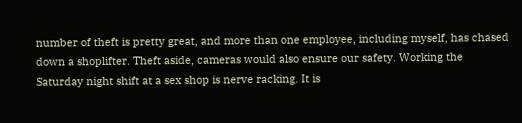number of theft is pretty great, and more than one employee, including myself, has chased down a shoplifter. Theft aside, cameras would also ensure our safety. Working the Saturday night shift at a sex shop is nerve racking. It is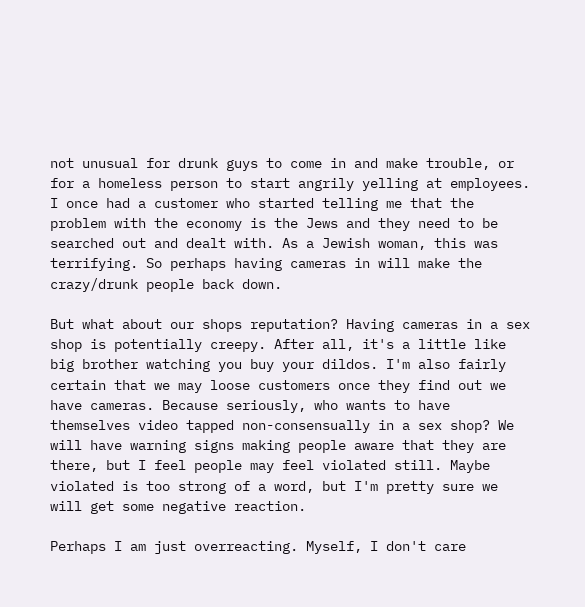not unusual for drunk guys to come in and make trouble, or for a homeless person to start angrily yelling at employees. I once had a customer who started telling me that the problem with the economy is the Jews and they need to be searched out and dealt with. As a Jewish woman, this was terrifying. So perhaps having cameras in will make the crazy/drunk people back down.

But what about our shops reputation? Having cameras in a sex shop is potentially creepy. After all, it's a little like big brother watching you buy your dildos. I'm also fairly certain that we may loose customers once they find out we have cameras. Because seriously, who wants to have themselves video tapped non-consensually in a sex shop? We will have warning signs making people aware that they are there, but I feel people may feel violated still. Maybe violated is too strong of a word, but I'm pretty sure we will get some negative reaction.

Perhaps I am just overreacting. Myself, I don't care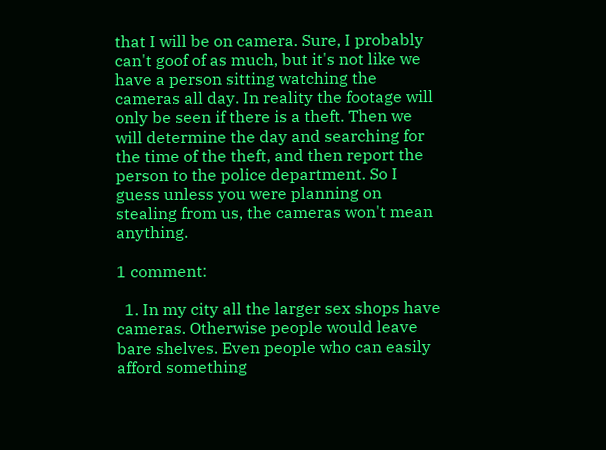that I will be on camera. Sure, I probably can't goof of as much, but it's not like we have a person sitting watching the cameras all day. In reality the footage will only be seen if there is a theft. Then we will determine the day and searching for the time of the theft, and then report the person to the police department. So I guess unless you were planning on stealing from us, the cameras won't mean anything.

1 comment:

  1. In my city all the larger sex shops have cameras. Otherwise people would leave bare shelves. Even people who can easily afford something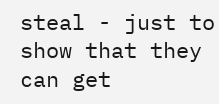steal - just to show that they can get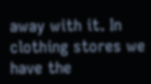away with it. In clothing stores we have the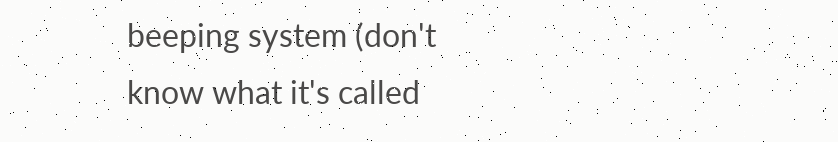beeping system (don't know what it's called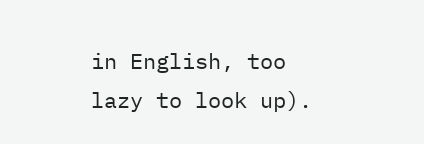in English, too lazy to look up).